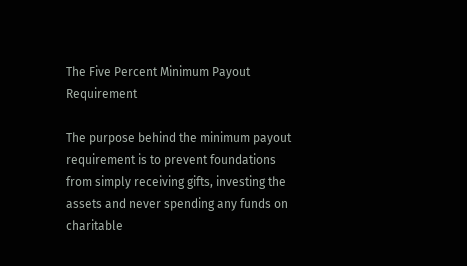The Five Percent Minimum Payout Requirement

The purpose behind the minimum payout requirement is to prevent foundations from simply receiving gifts, investing the assets and never spending any funds on charitable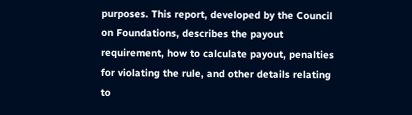purposes. This report, developed by the Council on Foundations, describes the payout requirement, how to calculate payout, penalties for violating the rule, and other details relating to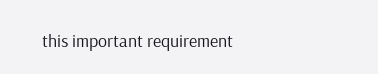this important requirement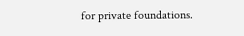for private foundations.